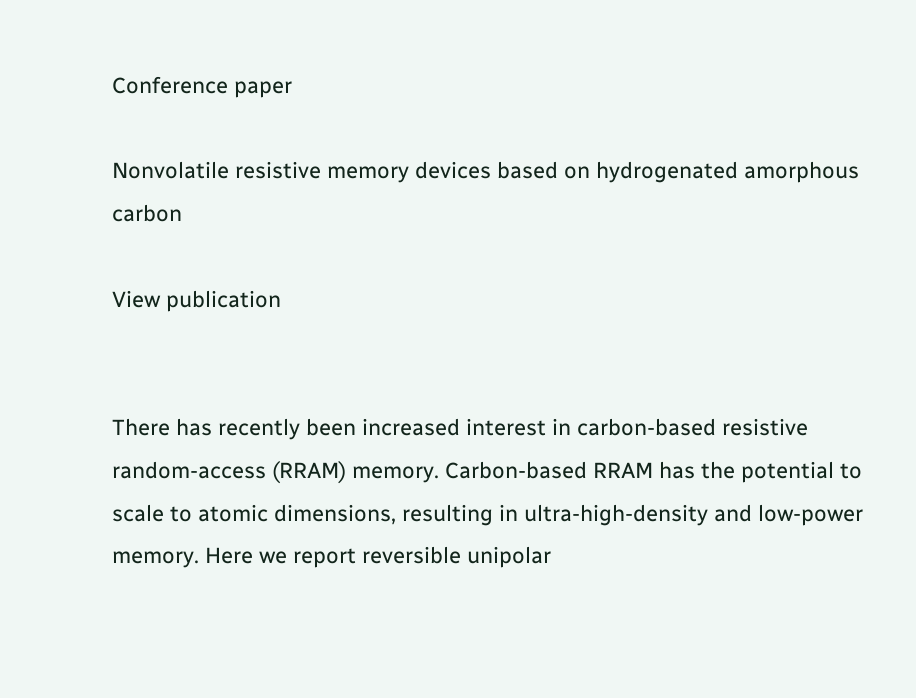Conference paper

Nonvolatile resistive memory devices based on hydrogenated amorphous carbon

View publication


There has recently been increased interest in carbon-based resistive random-access (RRAM) memory. Carbon-based RRAM has the potential to scale to atomic dimensions, resulting in ultra-high-density and low-power memory. Here we report reversible unipolar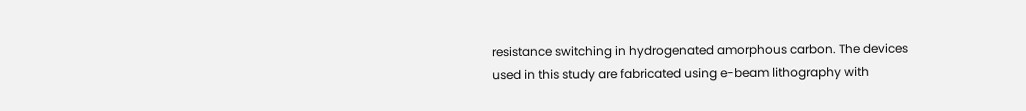resistance switching in hydrogenated amorphous carbon. The devices used in this study are fabricated using e-beam lithography with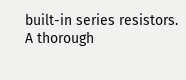built-in series resistors. A thorough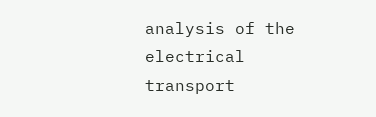analysis of the electrical transport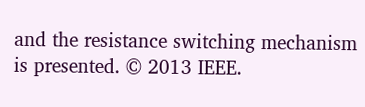and the resistance switching mechanism is presented. © 2013 IEEE.